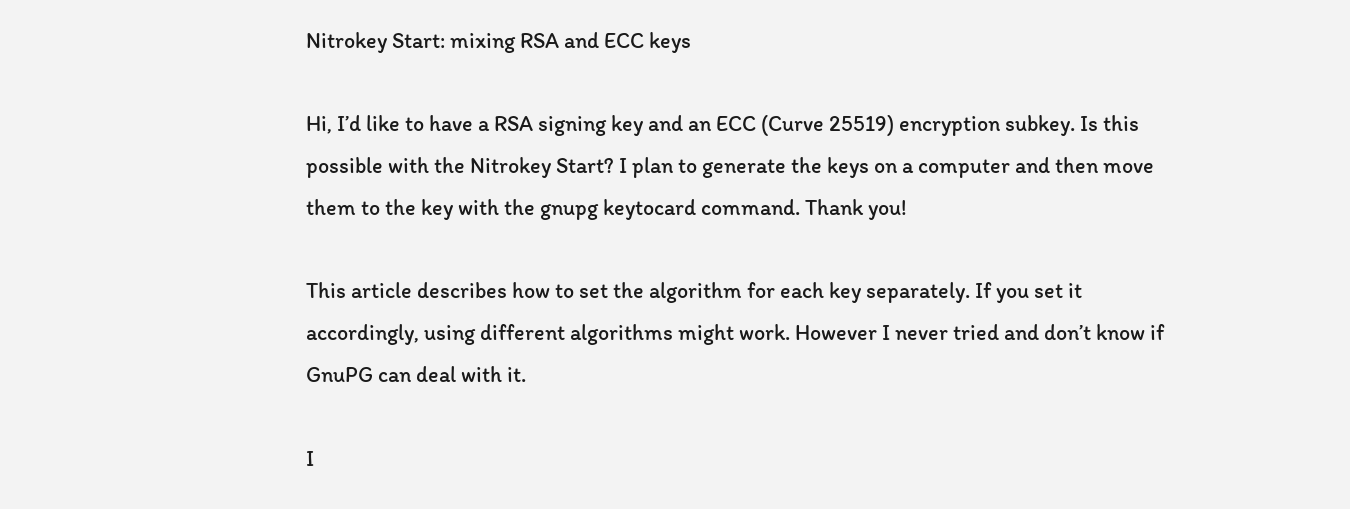Nitrokey Start: mixing RSA and ECC keys

Hi, I’d like to have a RSA signing key and an ECC (Curve 25519) encryption subkey. Is this possible with the Nitrokey Start? I plan to generate the keys on a computer and then move them to the key with the gnupg keytocard command. Thank you!

This article describes how to set the algorithm for each key separately. If you set it accordingly, using different algorithms might work. However I never tried and don’t know if GnuPG can deal with it.

I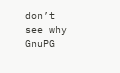don’t see why GnuPG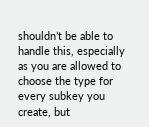shouldn’t be able to handle this, especially as you are allowed to choose the type for every subkey you create, but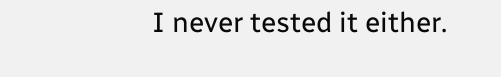I never tested it either.